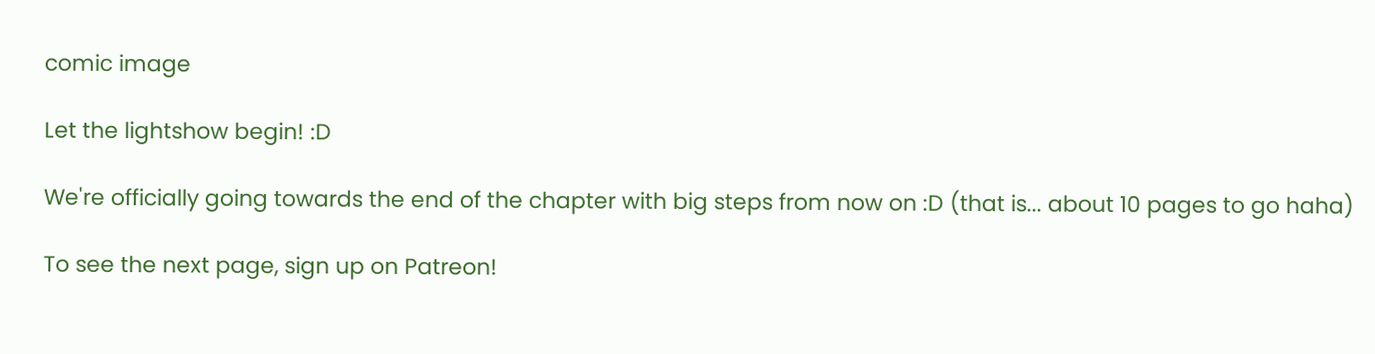comic image

Let the lightshow begin! :D

We're officially going towards the end of the chapter with big steps from now on :D (that is... about 10 pages to go haha)

To see the next page, sign up on Patreon!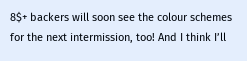8$+ backers will soon see the colour schemes for the next intermission, too! And I think I’ll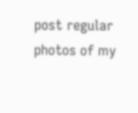post regular photos of my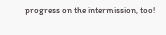progress on the intermission, too!